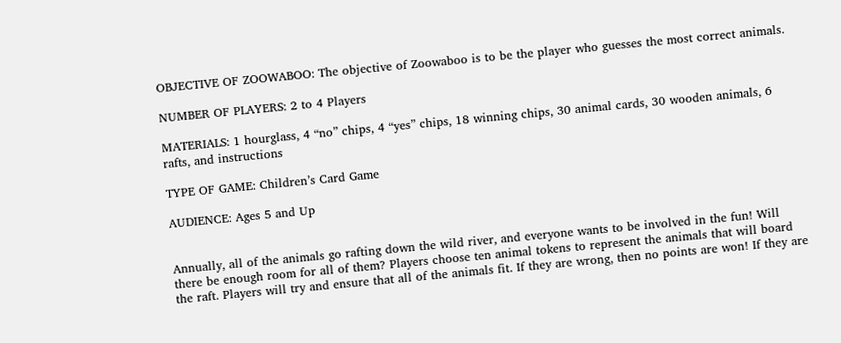OBJECTIVE OF ZOOWABOO: The objective of Zoowaboo is to be the player who guesses the most correct animals.

NUMBER OF PLAYERS: 2 to 4 Players

MATERIALS: 1 hourglass, 4 “no” chips, 4 “yes” chips, 18 winning chips, 30 animal cards, 30 wooden animals, 6 rafts, and instructions

TYPE OF GAME: Children’s Card Game

AUDIENCE: Ages 5 and Up


Annually, all of the animals go rafting down the wild river, and everyone wants to be involved in the fun! Will there be enough room for all of them? Players choose ten animal tokens to represent the animals that will board the raft. Players will try and ensure that all of the animals fit. If they are wrong, then no points are won! If they are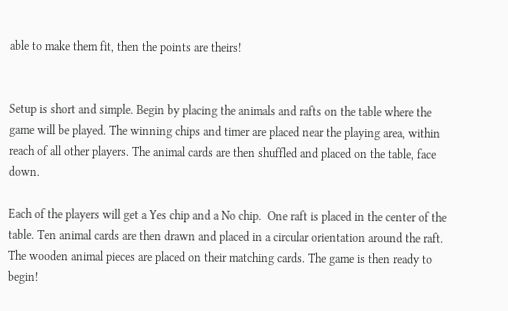able to make them fit, then the points are theirs!


Setup is short and simple. Begin by placing the animals and rafts on the table where the game will be played. The winning chips and timer are placed near the playing area, within reach of all other players. The animal cards are then shuffled and placed on the table, face down.

Each of the players will get a Yes chip and a No chip.  One raft is placed in the center of the table. Ten animal cards are then drawn and placed in a circular orientation around the raft. The wooden animal pieces are placed on their matching cards. The game is then ready to begin!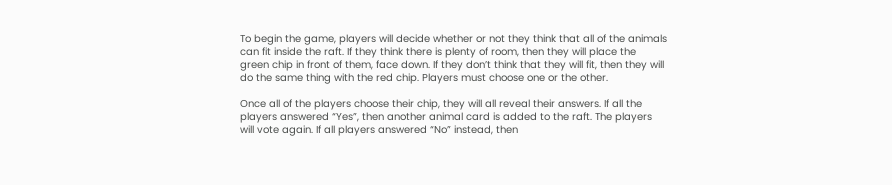To begin the game, players will decide whether or not they think that all of the animals can fit inside the raft. If they think there is plenty of room, then they will place the green chip in front of them, face down. If they don’t think that they will fit, then they will do the same thing with the red chip. Players must choose one or the other.

Once all of the players choose their chip, they will all reveal their answers. If all the players answered “Yes”, then another animal card is added to the raft. The players will vote again. If all players answered “No” instead, then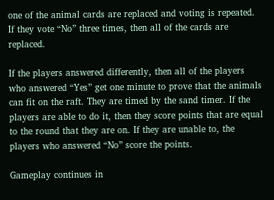one of the animal cards are replaced and voting is repeated. If they vote “No” three times, then all of the cards are replaced.

If the players answered differently, then all of the players who answered “Yes” get one minute to prove that the animals can fit on the raft. They are timed by the sand timer. If the players are able to do it, then they score points that are equal to the round that they are on. If they are unable to, the players who answered “No” score the points.

Gameplay continues in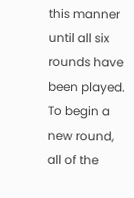this manner until all six rounds have been played. To begin a new round, all of the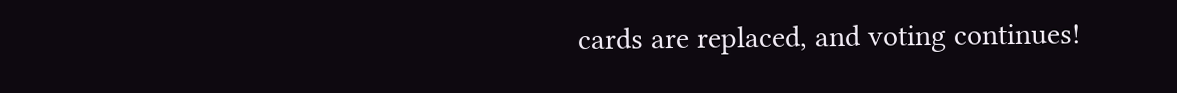cards are replaced, and voting continues!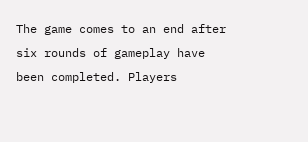The game comes to an end after six rounds of gameplay have been completed. Players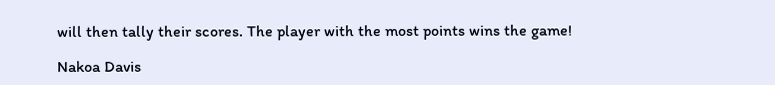will then tally their scores. The player with the most points wins the game!

Nakoa Davis